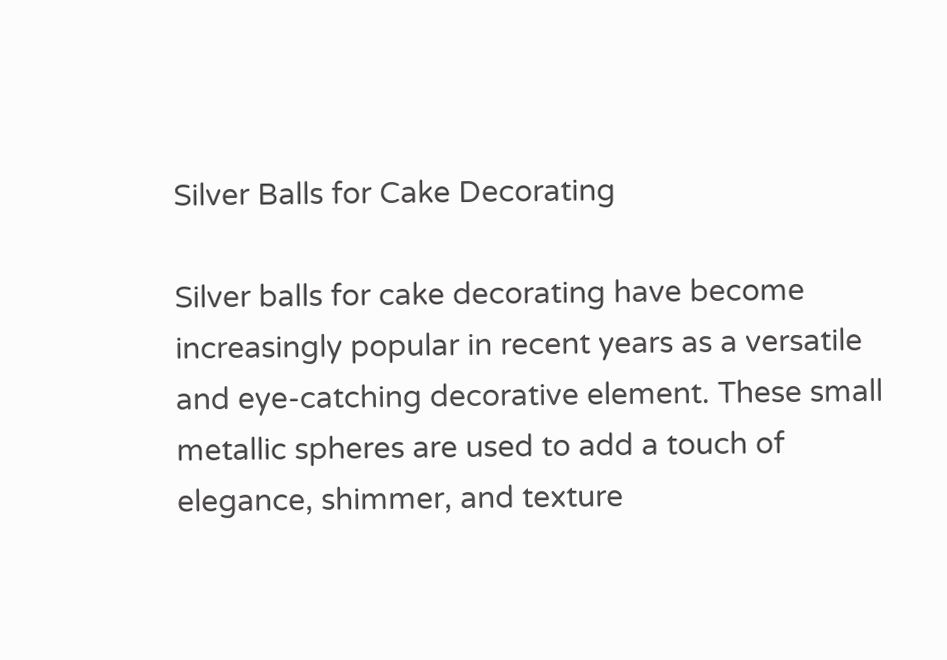Silver Balls for Cake Decorating

Silver balls for cake decorating have become increasingly popular in recent years as a versatile and eye-catching decorative element. These small metallic spheres are used to add a touch of elegance, shimmer, and texture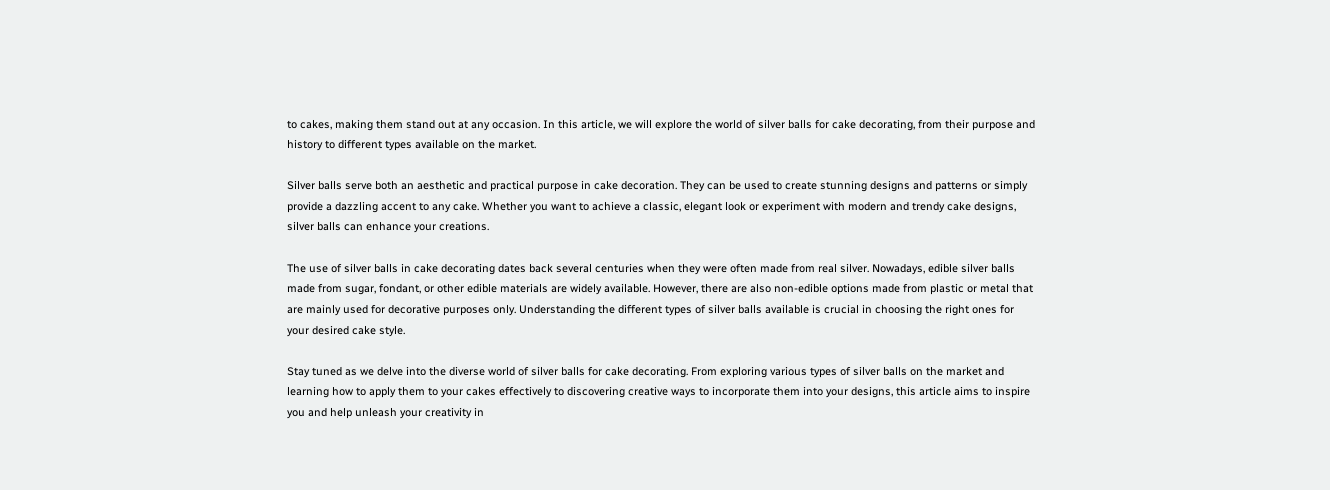to cakes, making them stand out at any occasion. In this article, we will explore the world of silver balls for cake decorating, from their purpose and history to different types available on the market.

Silver balls serve both an aesthetic and practical purpose in cake decoration. They can be used to create stunning designs and patterns or simply provide a dazzling accent to any cake. Whether you want to achieve a classic, elegant look or experiment with modern and trendy cake designs, silver balls can enhance your creations.

The use of silver balls in cake decorating dates back several centuries when they were often made from real silver. Nowadays, edible silver balls made from sugar, fondant, or other edible materials are widely available. However, there are also non-edible options made from plastic or metal that are mainly used for decorative purposes only. Understanding the different types of silver balls available is crucial in choosing the right ones for your desired cake style.

Stay tuned as we delve into the diverse world of silver balls for cake decorating. From exploring various types of silver balls on the market and learning how to apply them to your cakes effectively to discovering creative ways to incorporate them into your designs, this article aims to inspire you and help unleash your creativity in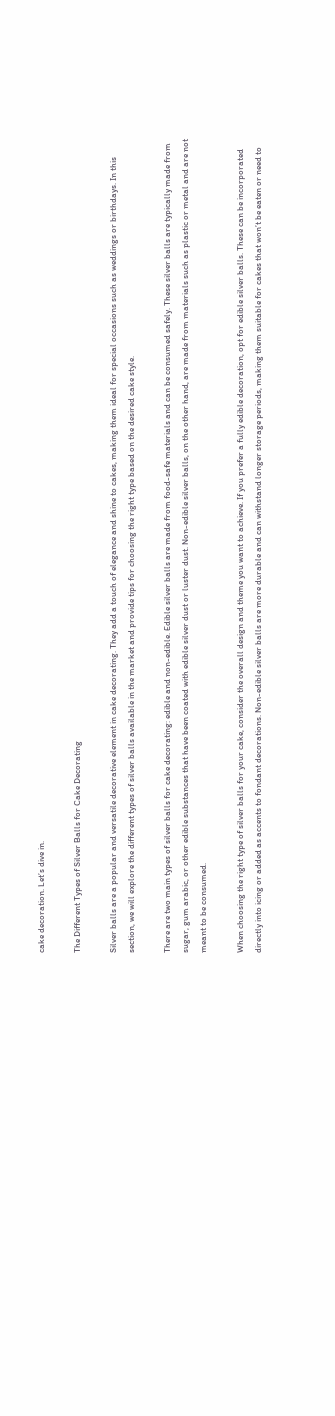cake decoration. Let’s dive in.

The Different Types of Silver Balls for Cake Decorating

Silver balls are a popular and versatile decorative element in cake decorating. They add a touch of elegance and shine to cakes, making them ideal for special occasions such as weddings or birthdays. In this section, we will explore the different types of silver balls available in the market and provide tips for choosing the right type based on the desired cake style.

There are two main types of silver balls for cake decorating: edible and non-edible. Edible silver balls are made from food-safe materials and can be consumed safely. These silver balls are typically made from sugar, gum arabic, or other edible substances that have been coated with edible silver dust or luster dust. Non-edible silver balls, on the other hand, are made from materials such as plastic or metal and are not meant to be consumed.

When choosing the right type of silver balls for your cake, consider the overall design and theme you want to achieve. If you prefer a fully edible decoration, opt for edible silver balls. These can be incorporated directly into icing or added as accents to fondant decorations. Non-edible silver balls are more durable and can withstand longer storage periods, making them suitable for cakes that won’t be eaten or need to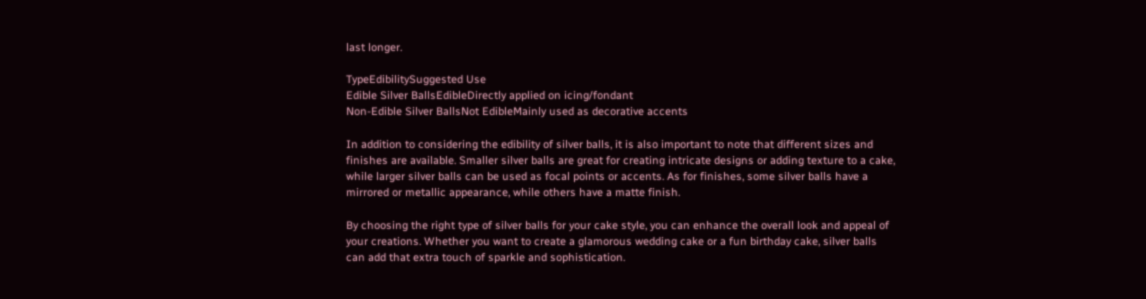last longer.

TypeEdibilitySuggested Use
Edible Silver BallsEdibleDirectly applied on icing/fondant
Non-Edible Silver BallsNot EdibleMainly used as decorative accents

In addition to considering the edibility of silver balls, it is also important to note that different sizes and finishes are available. Smaller silver balls are great for creating intricate designs or adding texture to a cake, while larger silver balls can be used as focal points or accents. As for finishes, some silver balls have a mirrored or metallic appearance, while others have a matte finish.

By choosing the right type of silver balls for your cake style, you can enhance the overall look and appeal of your creations. Whether you want to create a glamorous wedding cake or a fun birthday cake, silver balls can add that extra touch of sparkle and sophistication.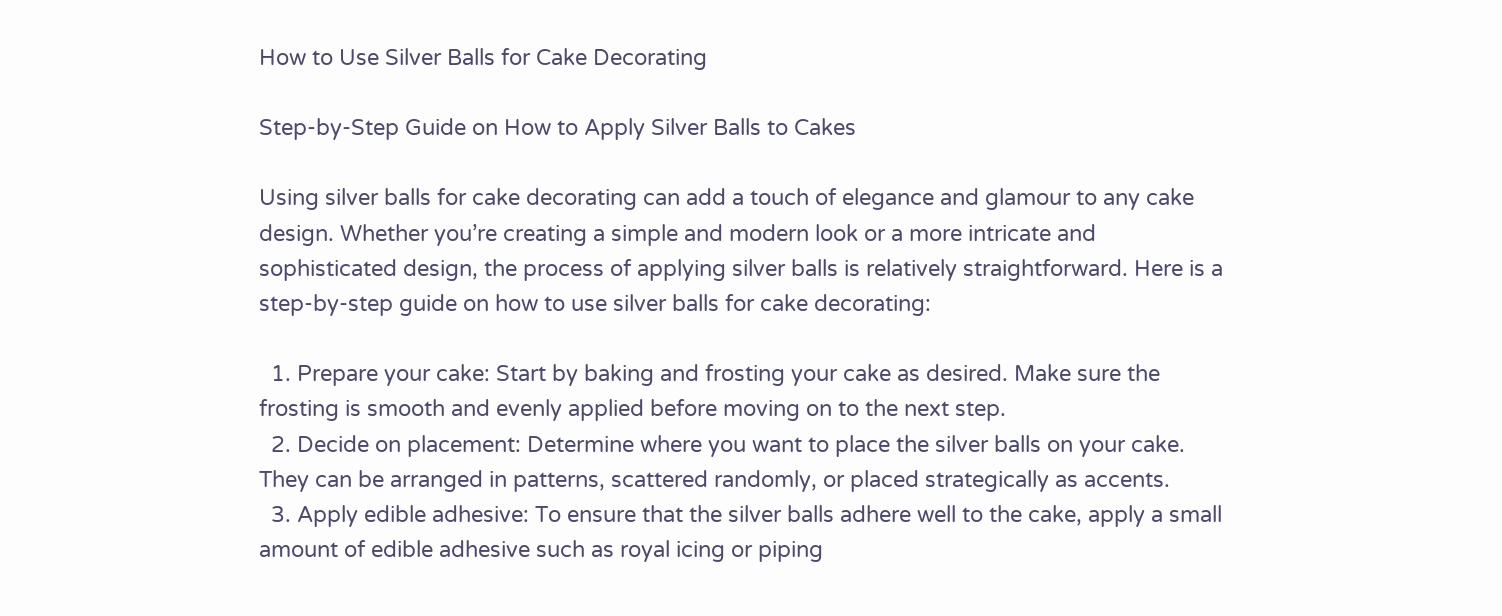How to Use Silver Balls for Cake Decorating

Step-by-Step Guide on How to Apply Silver Balls to Cakes

Using silver balls for cake decorating can add a touch of elegance and glamour to any cake design. Whether you’re creating a simple and modern look or a more intricate and sophisticated design, the process of applying silver balls is relatively straightforward. Here is a step-by-step guide on how to use silver balls for cake decorating:

  1. Prepare your cake: Start by baking and frosting your cake as desired. Make sure the frosting is smooth and evenly applied before moving on to the next step.
  2. Decide on placement: Determine where you want to place the silver balls on your cake. They can be arranged in patterns, scattered randomly, or placed strategically as accents.
  3. Apply edible adhesive: To ensure that the silver balls adhere well to the cake, apply a small amount of edible adhesive such as royal icing or piping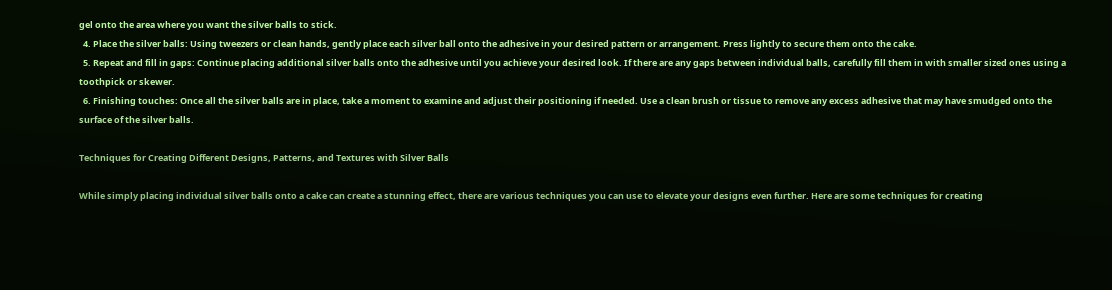gel onto the area where you want the silver balls to stick.
  4. Place the silver balls: Using tweezers or clean hands, gently place each silver ball onto the adhesive in your desired pattern or arrangement. Press lightly to secure them onto the cake.
  5. Repeat and fill in gaps: Continue placing additional silver balls onto the adhesive until you achieve your desired look. If there are any gaps between individual balls, carefully fill them in with smaller sized ones using a toothpick or skewer.
  6. Finishing touches: Once all the silver balls are in place, take a moment to examine and adjust their positioning if needed. Use a clean brush or tissue to remove any excess adhesive that may have smudged onto the surface of the silver balls.

Techniques for Creating Different Designs, Patterns, and Textures with Silver Balls

While simply placing individual silver balls onto a cake can create a stunning effect, there are various techniques you can use to elevate your designs even further. Here are some techniques for creating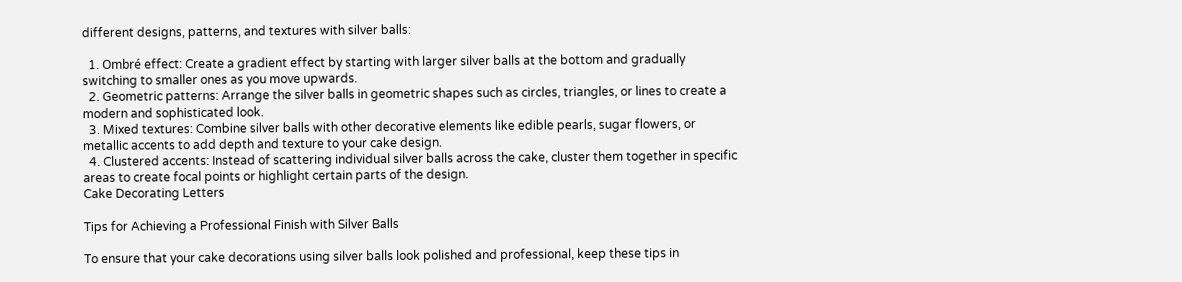different designs, patterns, and textures with silver balls:

  1. Ombré effect: Create a gradient effect by starting with larger silver balls at the bottom and gradually switching to smaller ones as you move upwards.
  2. Geometric patterns: Arrange the silver balls in geometric shapes such as circles, triangles, or lines to create a modern and sophisticated look.
  3. Mixed textures: Combine silver balls with other decorative elements like edible pearls, sugar flowers, or metallic accents to add depth and texture to your cake design.
  4. Clustered accents: Instead of scattering individual silver balls across the cake, cluster them together in specific areas to create focal points or highlight certain parts of the design.
Cake Decorating Letters

Tips for Achieving a Professional Finish with Silver Balls

To ensure that your cake decorations using silver balls look polished and professional, keep these tips in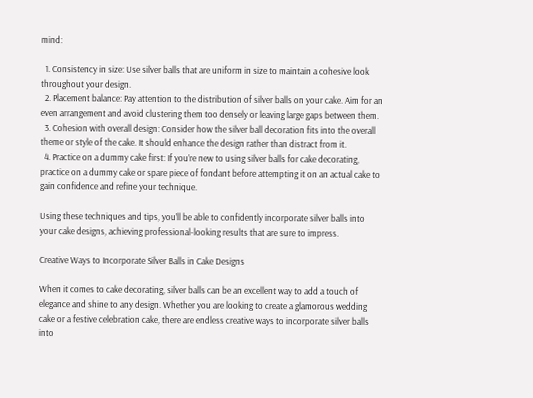mind:

  1. Consistency in size: Use silver balls that are uniform in size to maintain a cohesive look throughout your design.
  2. Placement balance: Pay attention to the distribution of silver balls on your cake. Aim for an even arrangement and avoid clustering them too densely or leaving large gaps between them.
  3. Cohesion with overall design: Consider how the silver ball decoration fits into the overall theme or style of the cake. It should enhance the design rather than distract from it.
  4. Practice on a dummy cake first: If you’re new to using silver balls for cake decorating, practice on a dummy cake or spare piece of fondant before attempting it on an actual cake to gain confidence and refine your technique.

Using these techniques and tips, you’ll be able to confidently incorporate silver balls into your cake designs, achieving professional-looking results that are sure to impress.

Creative Ways to Incorporate Silver Balls in Cake Designs

When it comes to cake decorating, silver balls can be an excellent way to add a touch of elegance and shine to any design. Whether you are looking to create a glamorous wedding cake or a festive celebration cake, there are endless creative ways to incorporate silver balls into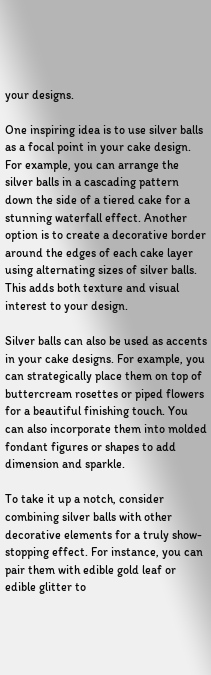your designs.

One inspiring idea is to use silver balls as a focal point in your cake design. For example, you can arrange the silver balls in a cascading pattern down the side of a tiered cake for a stunning waterfall effect. Another option is to create a decorative border around the edges of each cake layer using alternating sizes of silver balls. This adds both texture and visual interest to your design.

Silver balls can also be used as accents in your cake designs. For example, you can strategically place them on top of buttercream rosettes or piped flowers for a beautiful finishing touch. You can also incorporate them into molded fondant figures or shapes to add dimension and sparkle.

To take it up a notch, consider combining silver balls with other decorative elements for a truly show-stopping effect. For instance, you can pair them with edible gold leaf or edible glitter to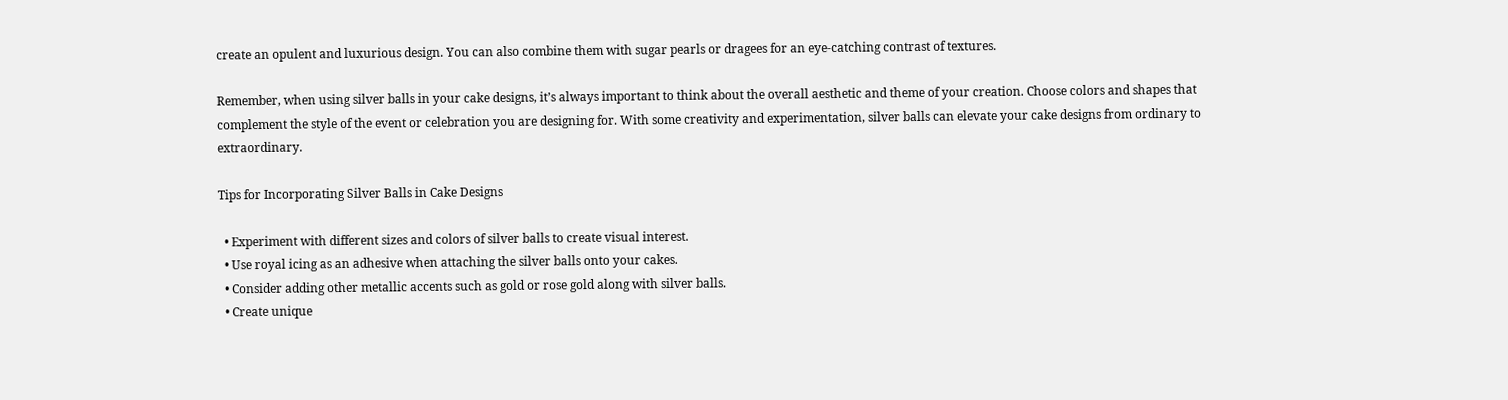create an opulent and luxurious design. You can also combine them with sugar pearls or dragees for an eye-catching contrast of textures.

Remember, when using silver balls in your cake designs, it’s always important to think about the overall aesthetic and theme of your creation. Choose colors and shapes that complement the style of the event or celebration you are designing for. With some creativity and experimentation, silver balls can elevate your cake designs from ordinary to extraordinary.

Tips for Incorporating Silver Balls in Cake Designs

  • Experiment with different sizes and colors of silver balls to create visual interest.
  • Use royal icing as an adhesive when attaching the silver balls onto your cakes.
  • Consider adding other metallic accents such as gold or rose gold along with silver balls.
  • Create unique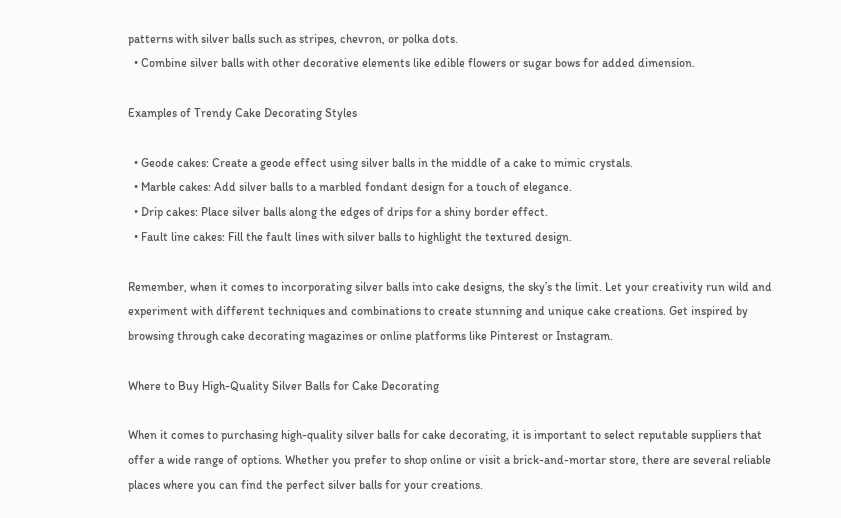patterns with silver balls such as stripes, chevron, or polka dots.
  • Combine silver balls with other decorative elements like edible flowers or sugar bows for added dimension.

Examples of Trendy Cake Decorating Styles

  • Geode cakes: Create a geode effect using silver balls in the middle of a cake to mimic crystals.
  • Marble cakes: Add silver balls to a marbled fondant design for a touch of elegance.
  • Drip cakes: Place silver balls along the edges of drips for a shiny border effect.
  • Fault line cakes: Fill the fault lines with silver balls to highlight the textured design.

Remember, when it comes to incorporating silver balls into cake designs, the sky’s the limit. Let your creativity run wild and experiment with different techniques and combinations to create stunning and unique cake creations. Get inspired by browsing through cake decorating magazines or online platforms like Pinterest or Instagram.

Where to Buy High-Quality Silver Balls for Cake Decorating

When it comes to purchasing high-quality silver balls for cake decorating, it is important to select reputable suppliers that offer a wide range of options. Whether you prefer to shop online or visit a brick-and-mortar store, there are several reliable places where you can find the perfect silver balls for your creations.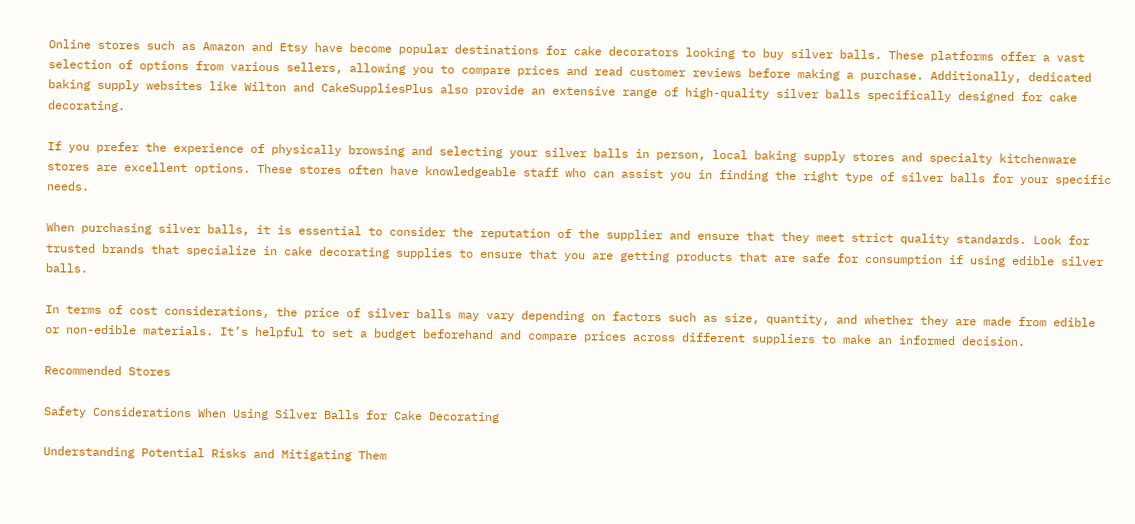Online stores such as Amazon and Etsy have become popular destinations for cake decorators looking to buy silver balls. These platforms offer a vast selection of options from various sellers, allowing you to compare prices and read customer reviews before making a purchase. Additionally, dedicated baking supply websites like Wilton and CakeSuppliesPlus also provide an extensive range of high-quality silver balls specifically designed for cake decorating.

If you prefer the experience of physically browsing and selecting your silver balls in person, local baking supply stores and specialty kitchenware stores are excellent options. These stores often have knowledgeable staff who can assist you in finding the right type of silver balls for your specific needs.

When purchasing silver balls, it is essential to consider the reputation of the supplier and ensure that they meet strict quality standards. Look for trusted brands that specialize in cake decorating supplies to ensure that you are getting products that are safe for consumption if using edible silver balls.

In terms of cost considerations, the price of silver balls may vary depending on factors such as size, quantity, and whether they are made from edible or non-edible materials. It’s helpful to set a budget beforehand and compare prices across different suppliers to make an informed decision.

Recommended Stores

Safety Considerations When Using Silver Balls for Cake Decorating

Understanding Potential Risks and Mitigating Them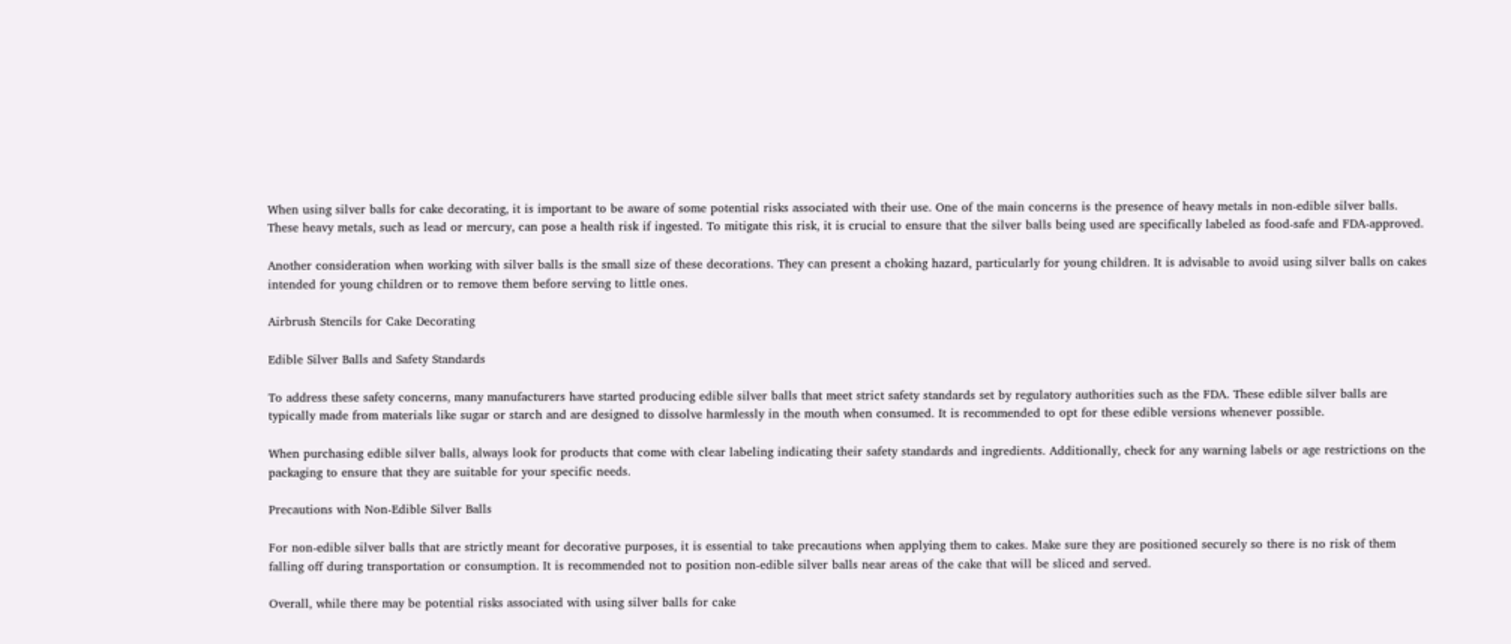When using silver balls for cake decorating, it is important to be aware of some potential risks associated with their use. One of the main concerns is the presence of heavy metals in non-edible silver balls. These heavy metals, such as lead or mercury, can pose a health risk if ingested. To mitigate this risk, it is crucial to ensure that the silver balls being used are specifically labeled as food-safe and FDA-approved.

Another consideration when working with silver balls is the small size of these decorations. They can present a choking hazard, particularly for young children. It is advisable to avoid using silver balls on cakes intended for young children or to remove them before serving to little ones.

Airbrush Stencils for Cake Decorating

Edible Silver Balls and Safety Standards

To address these safety concerns, many manufacturers have started producing edible silver balls that meet strict safety standards set by regulatory authorities such as the FDA. These edible silver balls are typically made from materials like sugar or starch and are designed to dissolve harmlessly in the mouth when consumed. It is recommended to opt for these edible versions whenever possible.

When purchasing edible silver balls, always look for products that come with clear labeling indicating their safety standards and ingredients. Additionally, check for any warning labels or age restrictions on the packaging to ensure that they are suitable for your specific needs.

Precautions with Non-Edible Silver Balls

For non-edible silver balls that are strictly meant for decorative purposes, it is essential to take precautions when applying them to cakes. Make sure they are positioned securely so there is no risk of them falling off during transportation or consumption. It is recommended not to position non-edible silver balls near areas of the cake that will be sliced and served.

Overall, while there may be potential risks associated with using silver balls for cake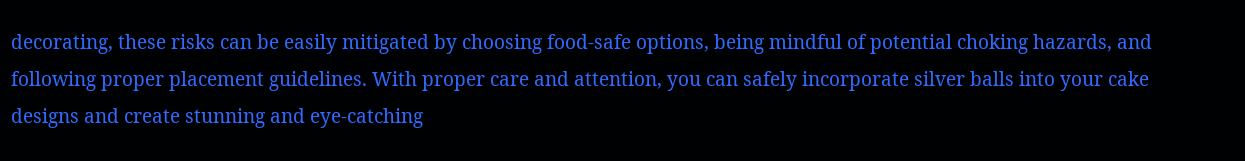decorating, these risks can be easily mitigated by choosing food-safe options, being mindful of potential choking hazards, and following proper placement guidelines. With proper care and attention, you can safely incorporate silver balls into your cake designs and create stunning and eye-catching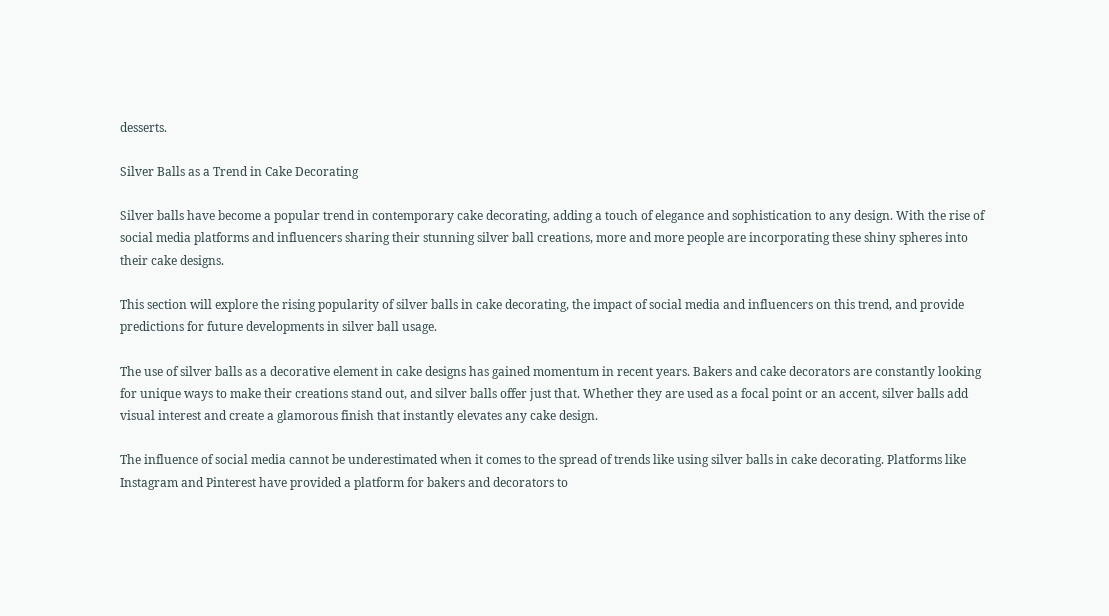desserts.

Silver Balls as a Trend in Cake Decorating

Silver balls have become a popular trend in contemporary cake decorating, adding a touch of elegance and sophistication to any design. With the rise of social media platforms and influencers sharing their stunning silver ball creations, more and more people are incorporating these shiny spheres into their cake designs.

This section will explore the rising popularity of silver balls in cake decorating, the impact of social media and influencers on this trend, and provide predictions for future developments in silver ball usage.

The use of silver balls as a decorative element in cake designs has gained momentum in recent years. Bakers and cake decorators are constantly looking for unique ways to make their creations stand out, and silver balls offer just that. Whether they are used as a focal point or an accent, silver balls add visual interest and create a glamorous finish that instantly elevates any cake design.

The influence of social media cannot be underestimated when it comes to the spread of trends like using silver balls in cake decorating. Platforms like Instagram and Pinterest have provided a platform for bakers and decorators to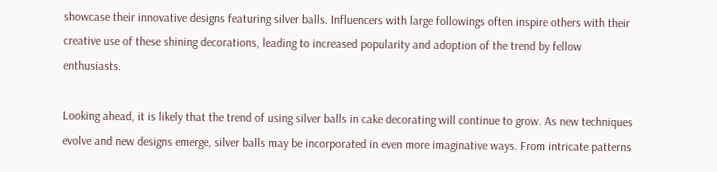showcase their innovative designs featuring silver balls. Influencers with large followings often inspire others with their creative use of these shining decorations, leading to increased popularity and adoption of the trend by fellow enthusiasts.

Looking ahead, it is likely that the trend of using silver balls in cake decorating will continue to grow. As new techniques evolve and new designs emerge, silver balls may be incorporated in even more imaginative ways. From intricate patterns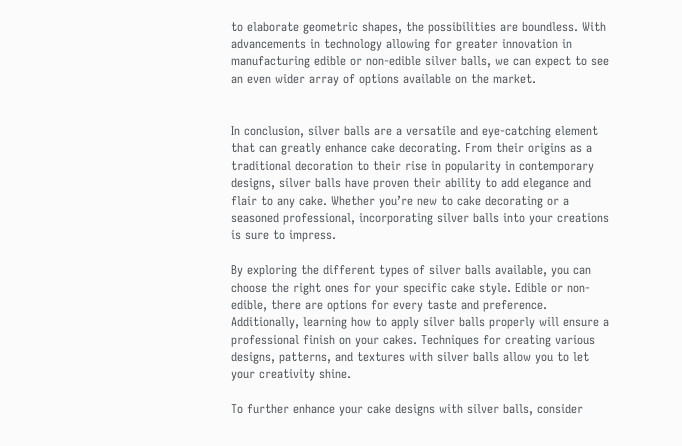to elaborate geometric shapes, the possibilities are boundless. With advancements in technology allowing for greater innovation in manufacturing edible or non-edible silver balls, we can expect to see an even wider array of options available on the market.


In conclusion, silver balls are a versatile and eye-catching element that can greatly enhance cake decorating. From their origins as a traditional decoration to their rise in popularity in contemporary designs, silver balls have proven their ability to add elegance and flair to any cake. Whether you’re new to cake decorating or a seasoned professional, incorporating silver balls into your creations is sure to impress.

By exploring the different types of silver balls available, you can choose the right ones for your specific cake style. Edible or non-edible, there are options for every taste and preference. Additionally, learning how to apply silver balls properly will ensure a professional finish on your cakes. Techniques for creating various designs, patterns, and textures with silver balls allow you to let your creativity shine.

To further enhance your cake designs with silver balls, consider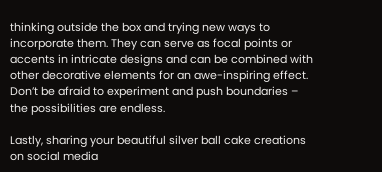thinking outside the box and trying new ways to incorporate them. They can serve as focal points or accents in intricate designs and can be combined with other decorative elements for an awe-inspiring effect. Don’t be afraid to experiment and push boundaries – the possibilities are endless.

Lastly, sharing your beautiful silver ball cake creations on social media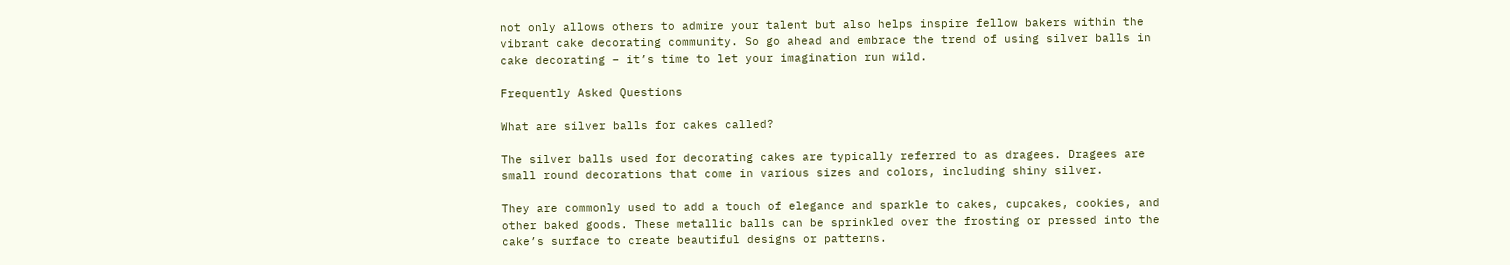not only allows others to admire your talent but also helps inspire fellow bakers within the vibrant cake decorating community. So go ahead and embrace the trend of using silver balls in cake decorating – it’s time to let your imagination run wild.

Frequently Asked Questions

What are silver balls for cakes called?

The silver balls used for decorating cakes are typically referred to as dragees. Dragees are small round decorations that come in various sizes and colors, including shiny silver.

They are commonly used to add a touch of elegance and sparkle to cakes, cupcakes, cookies, and other baked goods. These metallic balls can be sprinkled over the frosting or pressed into the cake’s surface to create beautiful designs or patterns.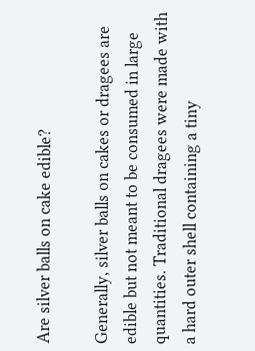Are silver balls on cake edible?

Generally, silver balls on cakes or dragees are edible but not meant to be consumed in large quantities. Traditional dragees were made with a hard outer shell containing a tiny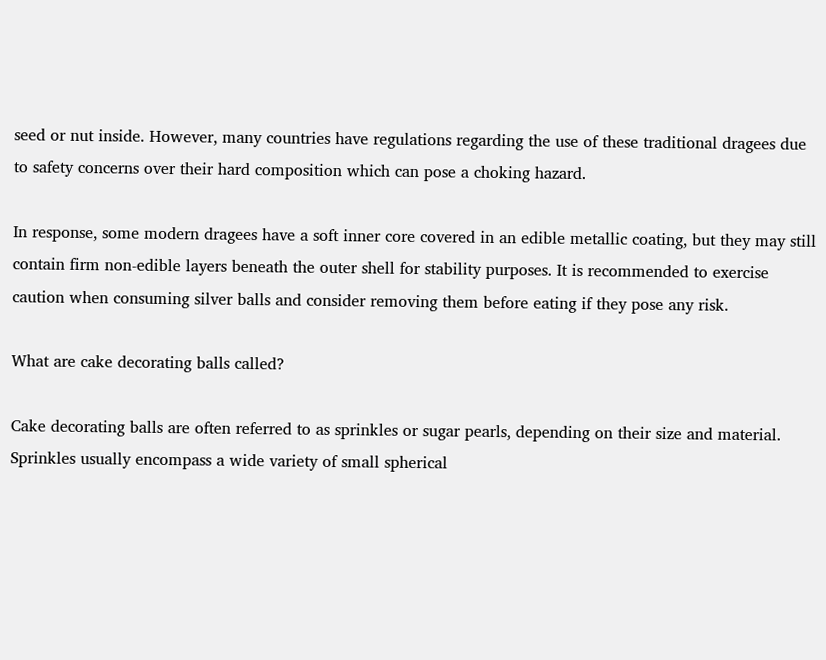seed or nut inside. However, many countries have regulations regarding the use of these traditional dragees due to safety concerns over their hard composition which can pose a choking hazard.

In response, some modern dragees have a soft inner core covered in an edible metallic coating, but they may still contain firm non-edible layers beneath the outer shell for stability purposes. It is recommended to exercise caution when consuming silver balls and consider removing them before eating if they pose any risk.

What are cake decorating balls called?

Cake decorating balls are often referred to as sprinkles or sugar pearls, depending on their size and material. Sprinkles usually encompass a wide variety of small spherical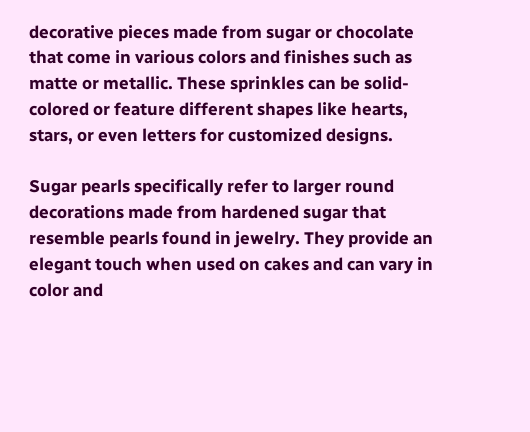decorative pieces made from sugar or chocolate that come in various colors and finishes such as matte or metallic. These sprinkles can be solid-colored or feature different shapes like hearts, stars, or even letters for customized designs.

Sugar pearls specifically refer to larger round decorations made from hardened sugar that resemble pearls found in jewelry. They provide an elegant touch when used on cakes and can vary in color and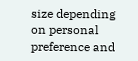size depending on personal preference and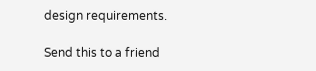design requirements.

Send this to a friend